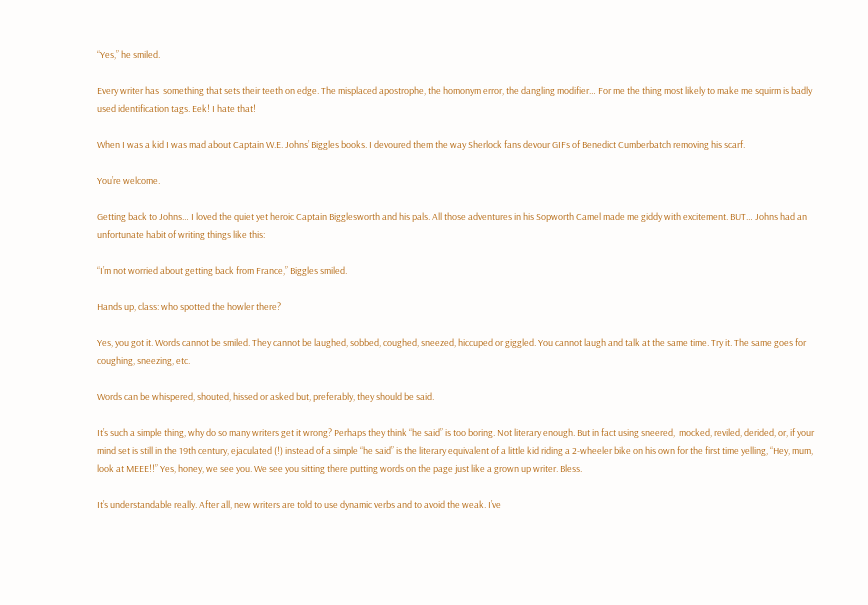“Yes,” he smiled.

Every writer has  something that sets their teeth on edge. The misplaced apostrophe, the homonym error, the dangling modifier… For me the thing most likely to make me squirm is badly used identification tags. Eek! I hate that!

When I was a kid I was mad about Captain W.E. Johns’ Biggles books. I devoured them the way Sherlock fans devour GIFs of Benedict Cumberbatch removing his scarf.

You’re welcome.

Getting back to Johns… I loved the quiet yet heroic Captain Bigglesworth and his pals. All those adventures in his Sopworth Camel made me giddy with excitement. BUT… Johns had an unfortunate habit of writing things like this:

“I’m not worried about getting back from France,” Biggles smiled.

Hands up, class: who spotted the howler there?

Yes, you got it. Words cannot be smiled. They cannot be laughed, sobbed, coughed, sneezed, hiccuped or giggled. You cannot laugh and talk at the same time. Try it. The same goes for coughing, sneezing, etc.

Words can be whispered, shouted, hissed or asked but, preferably, they should be said.

It’s such a simple thing, why do so many writers get it wrong? Perhaps they think “he said” is too boring. Not literary enough. But in fact using sneered,  mocked, reviled, derided, or, if your mind set is still in the 19th century, ejaculated (!) instead of a simple “he said” is the literary equivalent of a little kid riding a 2-wheeler bike on his own for the first time yelling, “Hey, mum, look at MEEE!!” Yes, honey, we see you. We see you sitting there putting words on the page just like a grown up writer. Bless.

It’s understandable really. After all, new writers are told to use dynamic verbs and to avoid the weak. I’ve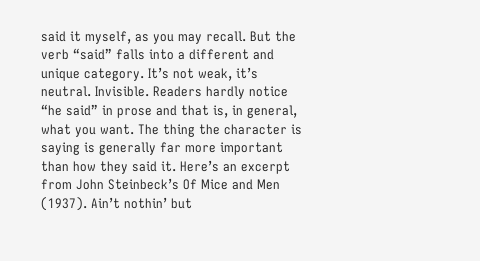said it myself, as you may recall. But the verb “said” falls into a different and unique category. It’s not weak, it’s neutral. Invisible. Readers hardly notice “he said” in prose and that is, in general, what you want. The thing the character is saying is generally far more important than how they said it. Here’s an excerpt from John Steinbeck’s Of Mice and Men (1937). Ain’t nothin’ but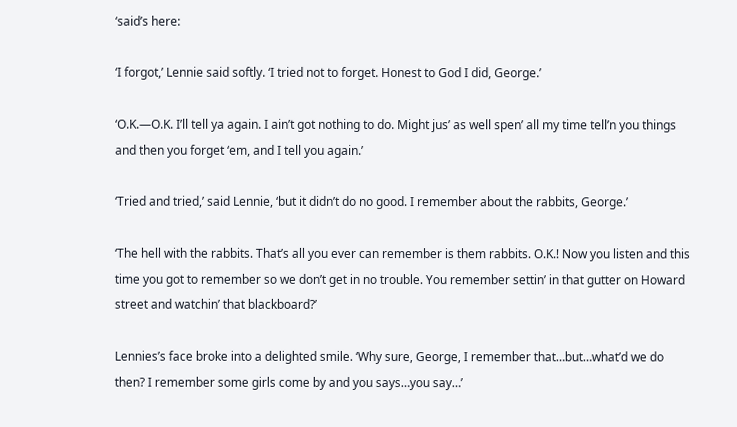‘said’s here:

‘I forgot,’ Lennie said softly. ‘I tried not to forget. Honest to God I did, George.’

‘O.K.—O.K. I’ll tell ya again. I ain’t got nothing to do. Might jus’ as well spen’ all my time tell’n you things and then you forget ‘em, and I tell you again.’

‘Tried and tried,’ said Lennie, ‘but it didn’t do no good. I remember about the rabbits, George.’

‘The hell with the rabbits. That’s all you ever can remember is them rabbits. O.K.! Now you listen and this time you got to remember so we don’t get in no trouble. You remember settin’ in that gutter on Howard street and watchin’ that blackboard?’

Lennies’s face broke into a delighted smile. ‘Why sure, George, I remember that…but…what’d we do then? I remember some girls come by and you says…you say…’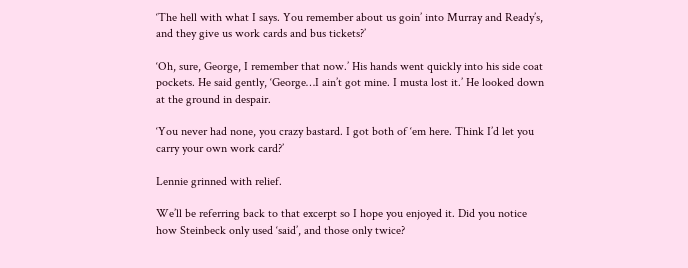‘The hell with what I says. You remember about us goin’ into Murray and Ready’s, and they give us work cards and bus tickets?’

‘Oh, sure, George, I remember that now.’ His hands went quickly into his side coat pockets. He said gently, ‘George…I ain’t got mine. I musta lost it.’ He looked down at the ground in despair.

‘You never had none, you crazy bastard. I got both of ‘em here. Think I’d let you carry your own work card?’

Lennie grinned with relief.

We’ll be referring back to that excerpt so I hope you enjoyed it. Did you notice how Steinbeck only used ‘said’, and those only twice?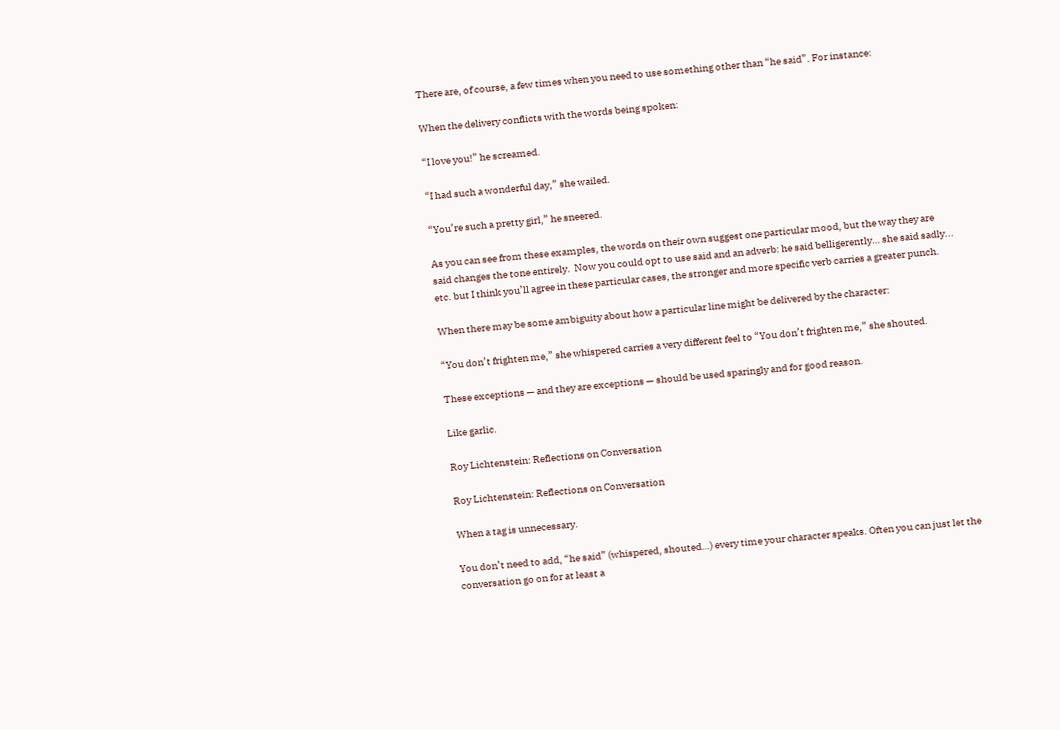There are, of course, a few times when you need to use something other than “he said”. For instance:

When the delivery conflicts with the words being spoken:

“I love you!” he screamed.

“I had such a wonderful day,” she wailed.

“You’re such a pretty girl,” he sneered.

As you can see from these examples, the words on their own suggest one particular mood, but the way they are said changes the tone entirely.  Now you could opt to use said and an adverb: he said belligerently… she said sadly... etc. but I think you’ll agree in these particular cases, the stronger and more specific verb carries a greater punch.

When there may be some ambiguity about how a particular line might be delivered by the character:

“You don’t frighten me,” she whispered carries a very different feel to “You don’t frighten me,” she shouted.

These exceptions — and they are exceptions — should be used sparingly and for good reason.

Like garlic.

Roy Lichtenstein: Reflections on Conversation

Roy Lichtenstein: Reflections on Conversation

When a tag is unnecessary.

You don’t need to add, “he said” (whispered, shouted…) every time your character speaks. Often you can just let the conversation go on for at least a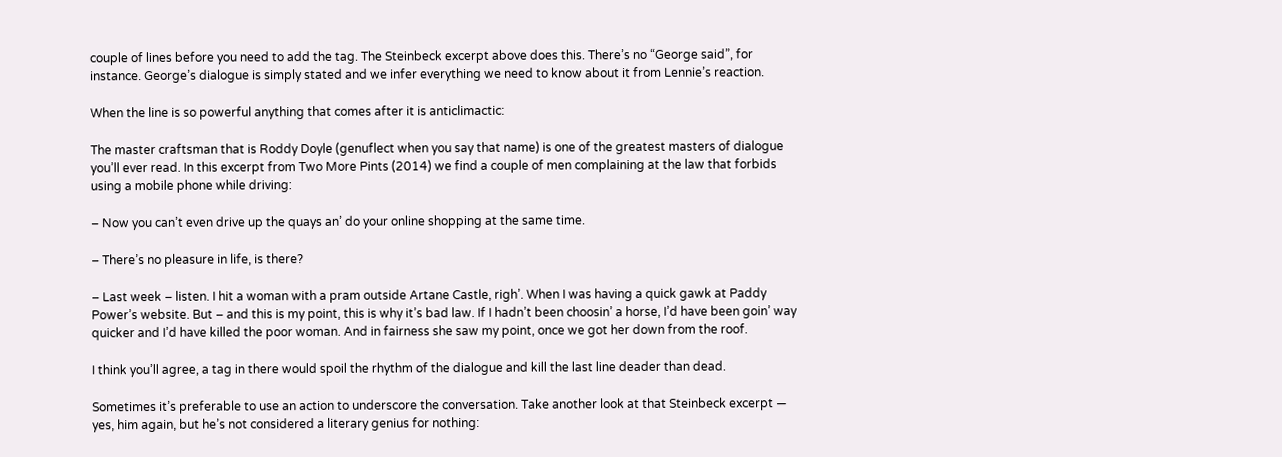couple of lines before you need to add the tag. The Steinbeck excerpt above does this. There’s no “George said”, for instance. George’s dialogue is simply stated and we infer everything we need to know about it from Lennie’s reaction.

When the line is so powerful anything that comes after it is anticlimactic:

The master craftsman that is Roddy Doyle (genuflect when you say that name) is one of the greatest masters of dialogue you’ll ever read. In this excerpt from Two More Pints (2014) we find a couple of men complaining at the law that forbids using a mobile phone while driving:

– Now you can’t even drive up the quays an’ do your online shopping at the same time.

– There’s no pleasure in life, is there?

– Last week – listen. I hit a woman with a pram outside Artane Castle, righ’. When I was having a quick gawk at Paddy Power’s website. But – and this is my point, this is why it’s bad law. If I hadn’t been choosin’ a horse, I’d have been goin’ way quicker and I’d have killed the poor woman. And in fairness she saw my point, once we got her down from the roof.

I think you’ll agree, a tag in there would spoil the rhythm of the dialogue and kill the last line deader than dead.

Sometimes it’s preferable to use an action to underscore the conversation. Take another look at that Steinbeck excerpt — yes, him again, but he’s not considered a literary genius for nothing: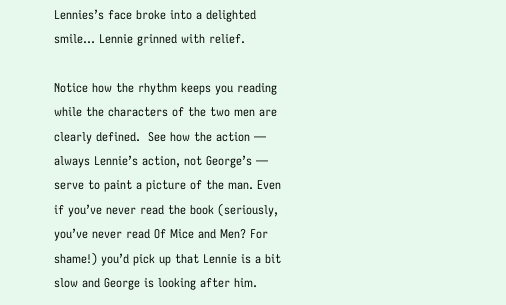Lennies’s face broke into a delighted smile… Lennie grinned with relief.

Notice how the rhythm keeps you reading while the characters of the two men are clearly defined.  See how the action — always Lennie’s action, not George’s — serve to paint a picture of the man. Even if you’ve never read the book (seriously, you’ve never read Of Mice and Men? For shame!) you’d pick up that Lennie is a bit slow and George is looking after him.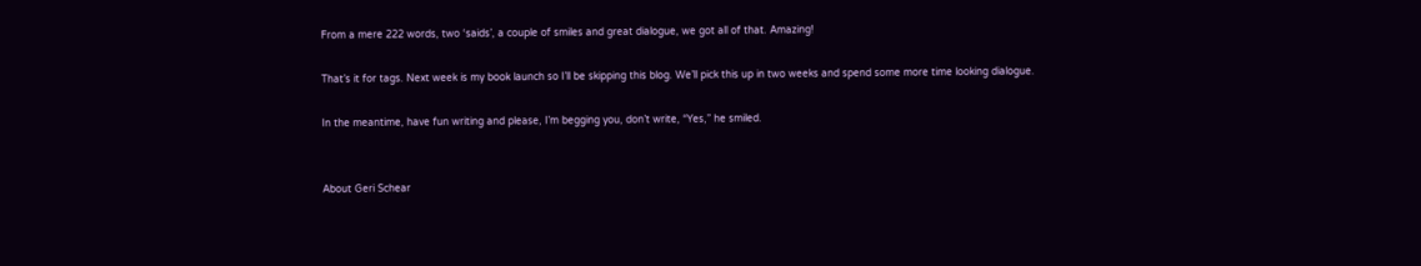From a mere 222 words, two ‘saids’, a couple of smiles and great dialogue, we got all of that. Amazing!

That’s it for tags. Next week is my book launch so I’ll be skipping this blog. We’ll pick this up in two weeks and spend some more time looking dialogue.

In the meantime, have fun writing and please, I’m begging you, don’t write, “Yes,” he smiled.


About Geri Schear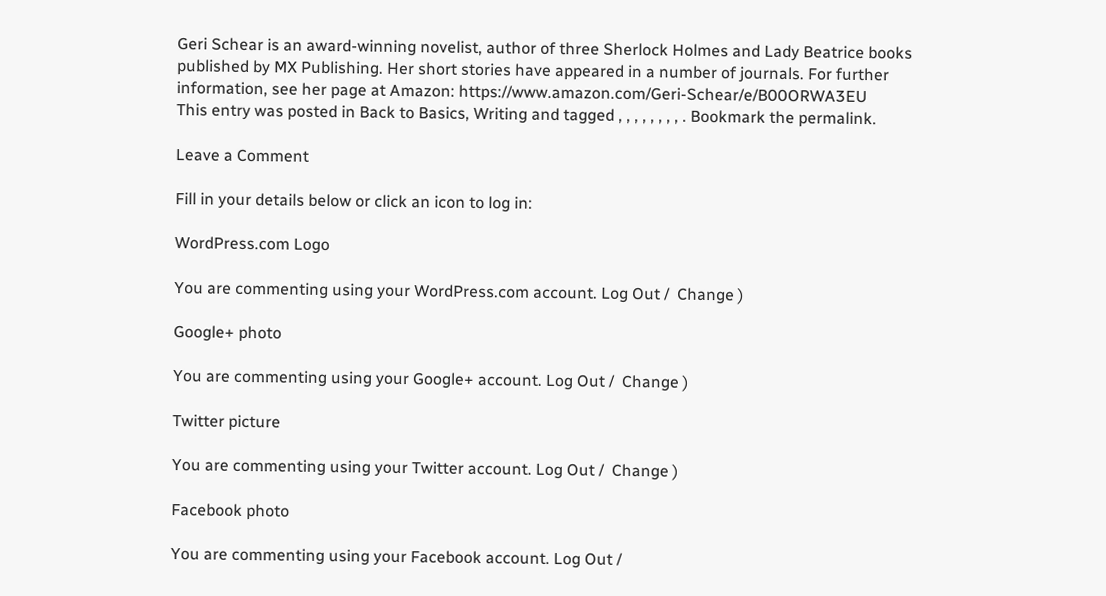Geri Schear is an award-winning novelist, author of three Sherlock Holmes and Lady Beatrice books published by MX Publishing. Her short stories have appeared in a number of journals. For further information, see her page at Amazon: https://www.amazon.com/Geri-Schear/e/B00ORWA3EU
This entry was posted in Back to Basics, Writing and tagged , , , , , , , , . Bookmark the permalink.

Leave a Comment

Fill in your details below or click an icon to log in:

WordPress.com Logo

You are commenting using your WordPress.com account. Log Out /  Change )

Google+ photo

You are commenting using your Google+ account. Log Out /  Change )

Twitter picture

You are commenting using your Twitter account. Log Out /  Change )

Facebook photo

You are commenting using your Facebook account. Log Out /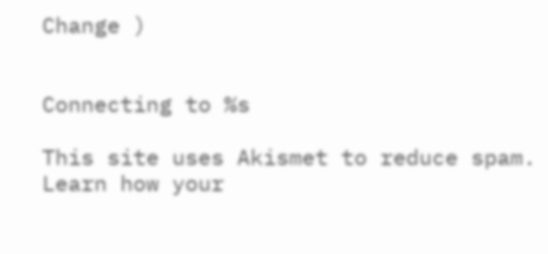Change )


Connecting to %s

This site uses Akismet to reduce spam. Learn how your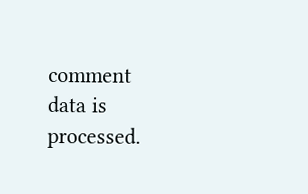comment data is processed.